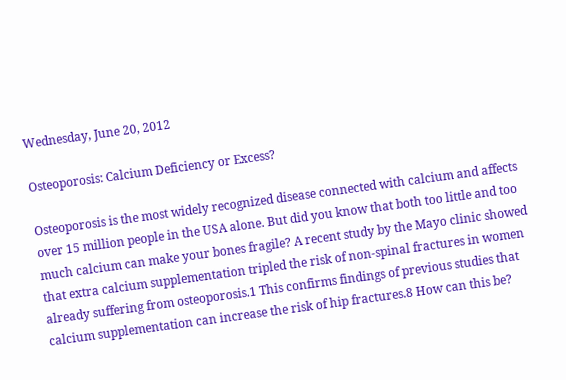Wednesday, June 20, 2012

Osteoporosis: Calcium Deficiency or Excess?

Osteoporosis is the most widely recognized disease connected with calcium and affects over 15 million people in the USA alone. But did you know that both too little and too much calcium can make your bones fragile? A recent study by the Mayo clinic showed that extra calcium supplementation tripled the risk of non-spinal fractures in women already suffering from osteoporosis.1 This confirms findings of previous studies that calcium supplementation can increase the risk of hip fractures.8 How can this be?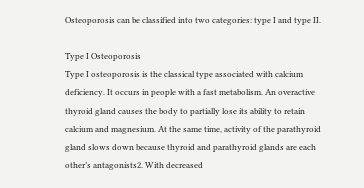Osteoporosis can be classified into two categories: type I and type II.

Type I Osteoporosis
Type I osteoporosis is the classical type associated with calcium deficiency. It occurs in people with a fast metabolism. An overactive thyroid gland causes the body to partially lose its ability to retain calcium and magnesium. At the same time, activity of the parathyroid gland slows down because thyroid and parathyroid glands are each other’s antagonists2. With decreased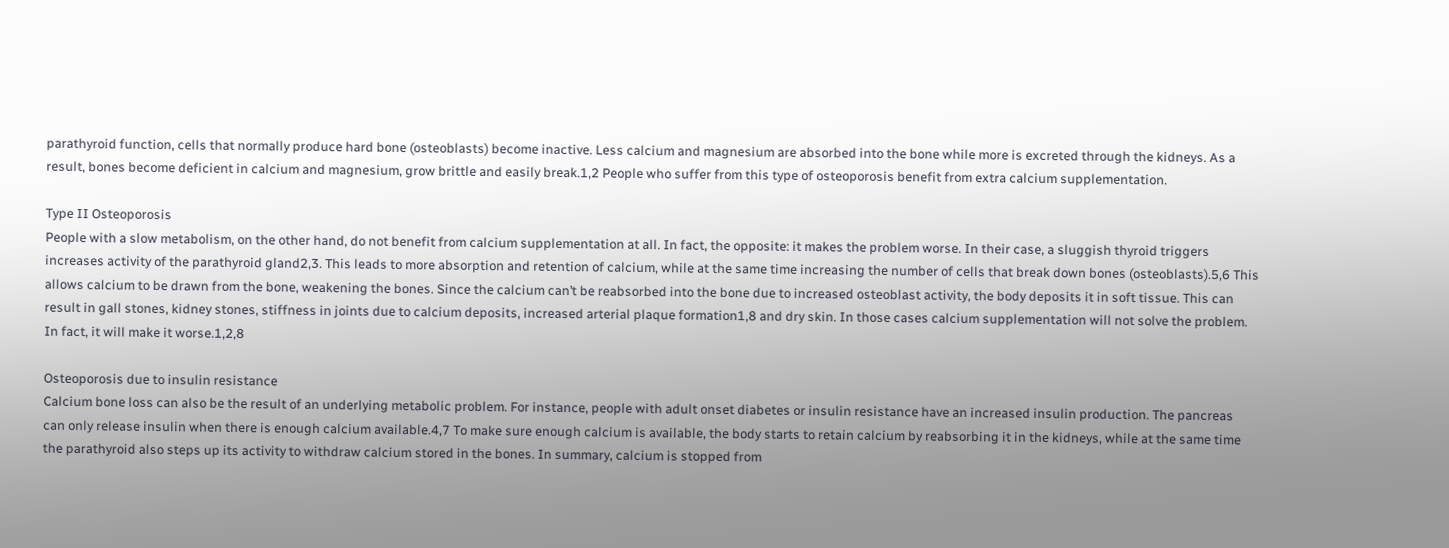parathyroid function, cells that normally produce hard bone (osteoblasts) become inactive. Less calcium and magnesium are absorbed into the bone while more is excreted through the kidneys. As a result, bones become deficient in calcium and magnesium, grow brittle and easily break.1,2 People who suffer from this type of osteoporosis benefit from extra calcium supplementation.

Type II Osteoporosis
People with a slow metabolism, on the other hand, do not benefit from calcium supplementation at all. In fact, the opposite: it makes the problem worse. In their case, a sluggish thyroid triggers increases activity of the parathyroid gland2,3. This leads to more absorption and retention of calcium, while at the same time increasing the number of cells that break down bones (osteoblasts).5,6 This allows calcium to be drawn from the bone, weakening the bones. Since the calcium can’t be reabsorbed into the bone due to increased osteoblast activity, the body deposits it in soft tissue. This can result in gall stones, kidney stones, stiffness in joints due to calcium deposits, increased arterial plaque formation1,8 and dry skin. In those cases calcium supplementation will not solve the problem. In fact, it will make it worse.1,2,8

Osteoporosis due to insulin resistance
Calcium bone loss can also be the result of an underlying metabolic problem. For instance, people with adult onset diabetes or insulin resistance have an increased insulin production. The pancreas can only release insulin when there is enough calcium available.4,7 To make sure enough calcium is available, the body starts to retain calcium by reabsorbing it in the kidneys, while at the same time the parathyroid also steps up its activity to withdraw calcium stored in the bones. In summary, calcium is stopped from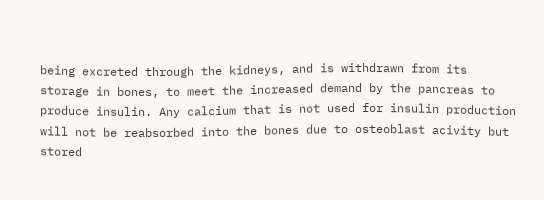being excreted through the kidneys, and is withdrawn from its storage in bones, to meet the increased demand by the pancreas to produce insulin. Any calcium that is not used for insulin production will not be reabsorbed into the bones due to osteoblast acivity but stored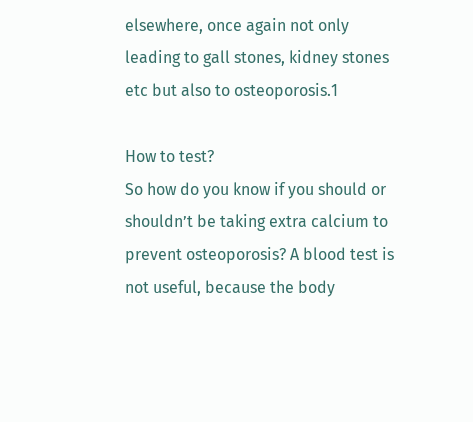elsewhere, once again not only leading to gall stones, kidney stones etc but also to osteoporosis.1

How to test?
So how do you know if you should or shouldn’t be taking extra calcium to prevent osteoporosis? A blood test is not useful, because the body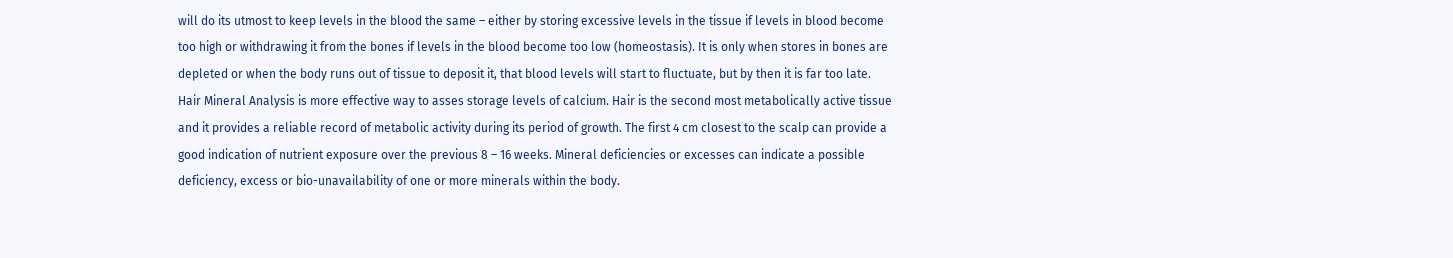will do its utmost to keep levels in the blood the same – either by storing excessive levels in the tissue if levels in blood become too high or withdrawing it from the bones if levels in the blood become too low (homeostasis). It is only when stores in bones are depleted or when the body runs out of tissue to deposit it, that blood levels will start to fluctuate, but by then it is far too late.
Hair Mineral Analysis is more effective way to asses storage levels of calcium. Hair is the second most metabolically active tissue and it provides a reliable record of metabolic activity during its period of growth. The first 4 cm closest to the scalp can provide a good indication of nutrient exposure over the previous 8 – 16 weeks. Mineral deficiencies or excesses can indicate a possible deficiency, excess or bio-unavailability of one or more minerals within the body.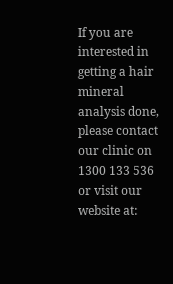If you are interested in getting a hair mineral analysis done, please contact our clinic on 1300 133 536 or visit our website at: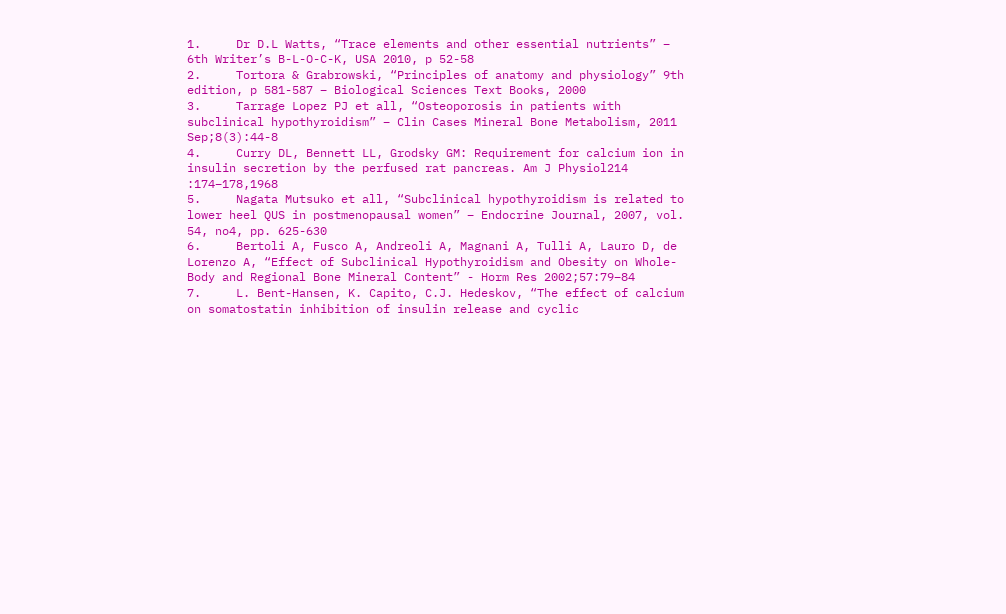1.     Dr D.L Watts, “Trace elements and other essential nutrients” – 6th Writer’s B-L-O-C-K, USA 2010, p 52-58
2.     Tortora & Grabrowski, “Principles of anatomy and physiology” 9th edition, p 581-587 – Biological Sciences Text Books, 2000
3.     Tarrage Lopez PJ et all, “Osteoporosis in patients with subclinical hypothyroidism” – Clin Cases Mineral Bone Metabolism, 2011 Sep;8(3):44-8
4.     Curry DL, Bennett LL, Grodsky GM: Requirement for calcium ion in insulin secretion by the perfused rat pancreas. Am J Physiol214 :174–178,1968
5.     Nagata Mutsuko et all, “Subclinical hypothyroidism is related to lower heel QUS in postmenopausal women” – Endocrine Journal, 2007, vol. 54, no4, pp. 625-630
6.     Bertoli A, Fusco A, Andreoli A, Magnani A, Tulli A, Lauro D, de Lorenzo A, “Effect of Subclinical Hypothyroidism and Obesity on Whole-Body and Regional Bone Mineral Content” - Horm Res 2002;57:79–84
7.     L. Bent-Hansen, K. Capito, C.J. Hedeskov, “The effect of calcium on somatostatin inhibition of insulin release and cyclic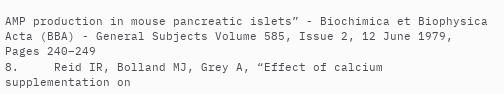AMP production in mouse pancreatic islets” - Biochimica et Biophysica Acta (BBA) - General Subjects Volume 585, Issue 2, 12 June 1979, Pages 240–249
8.     Reid IR, Bolland MJ, Grey A, “Effect of calcium supplementation on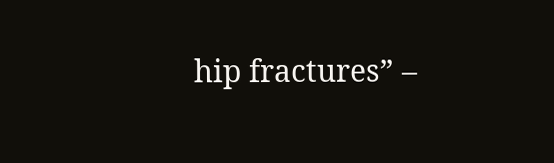hip fractures” –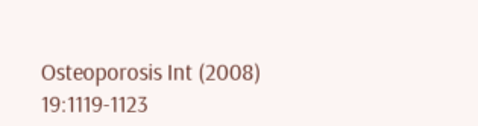Osteoporosis Int (2008) 19:1119-1123